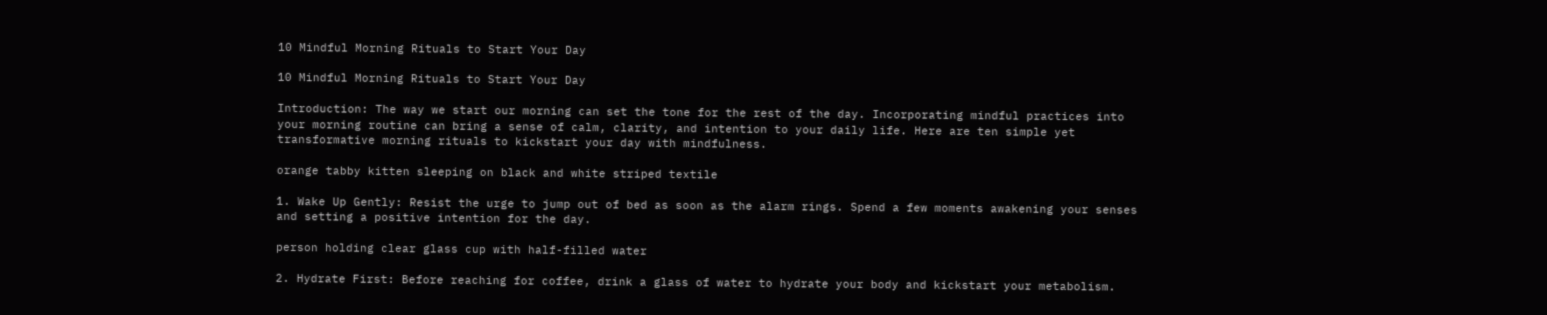10 Mindful Morning Rituals to Start Your Day

10 Mindful Morning Rituals to Start Your Day

Introduction: The way we start our morning can set the tone for the rest of the day. Incorporating mindful practices into your morning routine can bring a sense of calm, clarity, and intention to your daily life. Here are ten simple yet transformative morning rituals to kickstart your day with mindfulness.

orange tabby kitten sleeping on black and white striped textile

1. Wake Up Gently: Resist the urge to jump out of bed as soon as the alarm rings. Spend a few moments awakening your senses and setting a positive intention for the day.

person holding clear glass cup with half-filled water

2. Hydrate First: Before reaching for coffee, drink a glass of water to hydrate your body and kickstart your metabolism.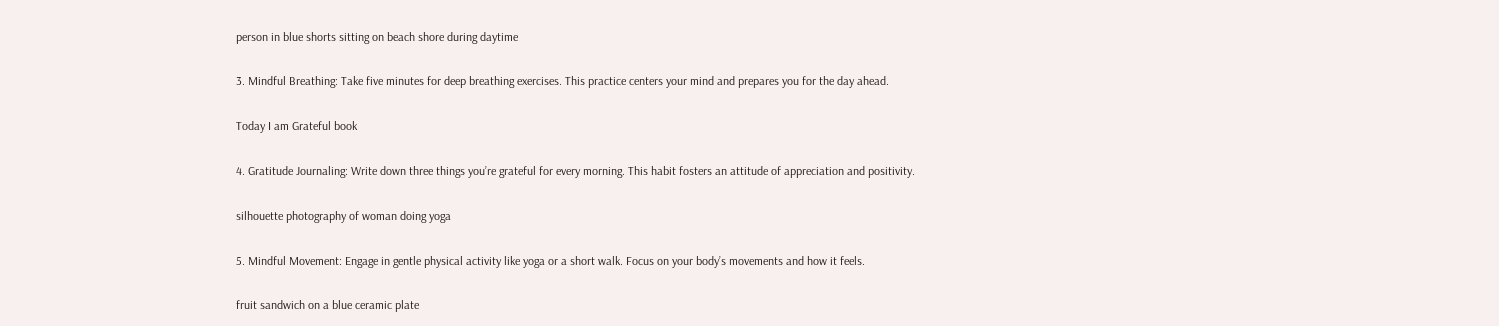person in blue shorts sitting on beach shore during daytime

3. Mindful Breathing: Take five minutes for deep breathing exercises. This practice centers your mind and prepares you for the day ahead.

Today I am Grateful book

4. Gratitude Journaling: Write down three things you’re grateful for every morning. This habit fosters an attitude of appreciation and positivity.

silhouette photography of woman doing yoga

5. Mindful Movement: Engage in gentle physical activity like yoga or a short walk. Focus on your body’s movements and how it feels.

fruit sandwich on a blue ceramic plate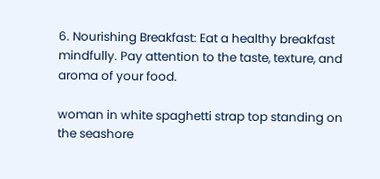6. Nourishing Breakfast: Eat a healthy breakfast mindfully. Pay attention to the taste, texture, and aroma of your food.

woman in white spaghetti strap top standing on the seashore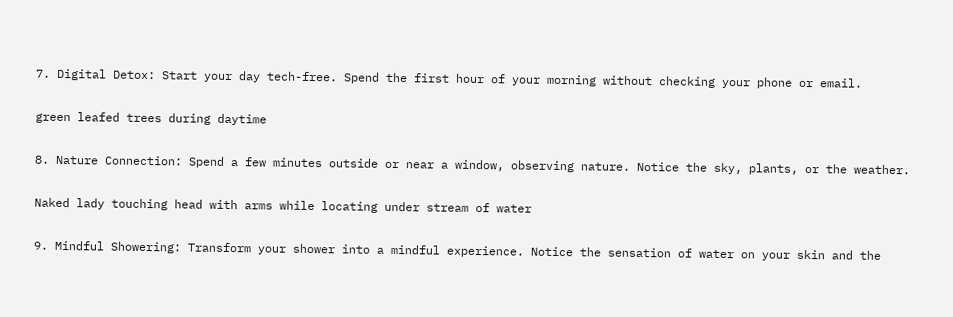7. Digital Detox: Start your day tech-free. Spend the first hour of your morning without checking your phone or email.

green leafed trees during daytime

8. Nature Connection: Spend a few minutes outside or near a window, observing nature. Notice the sky, plants, or the weather.

Naked lady touching head with arms while locating under stream of water

9. Mindful Showering: Transform your shower into a mindful experience. Notice the sensation of water on your skin and the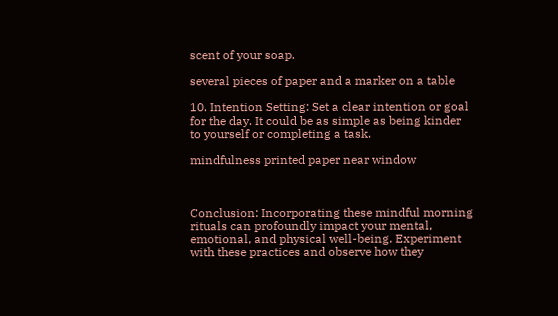scent of your soap.

several pieces of paper and a marker on a table

10. Intention Setting: Set a clear intention or goal for the day. It could be as simple as being kinder to yourself or completing a task.

mindfulness printed paper near window



Conclusion: Incorporating these mindful morning rituals can profoundly impact your mental, emotional, and physical well-being. Experiment with these practices and observe how they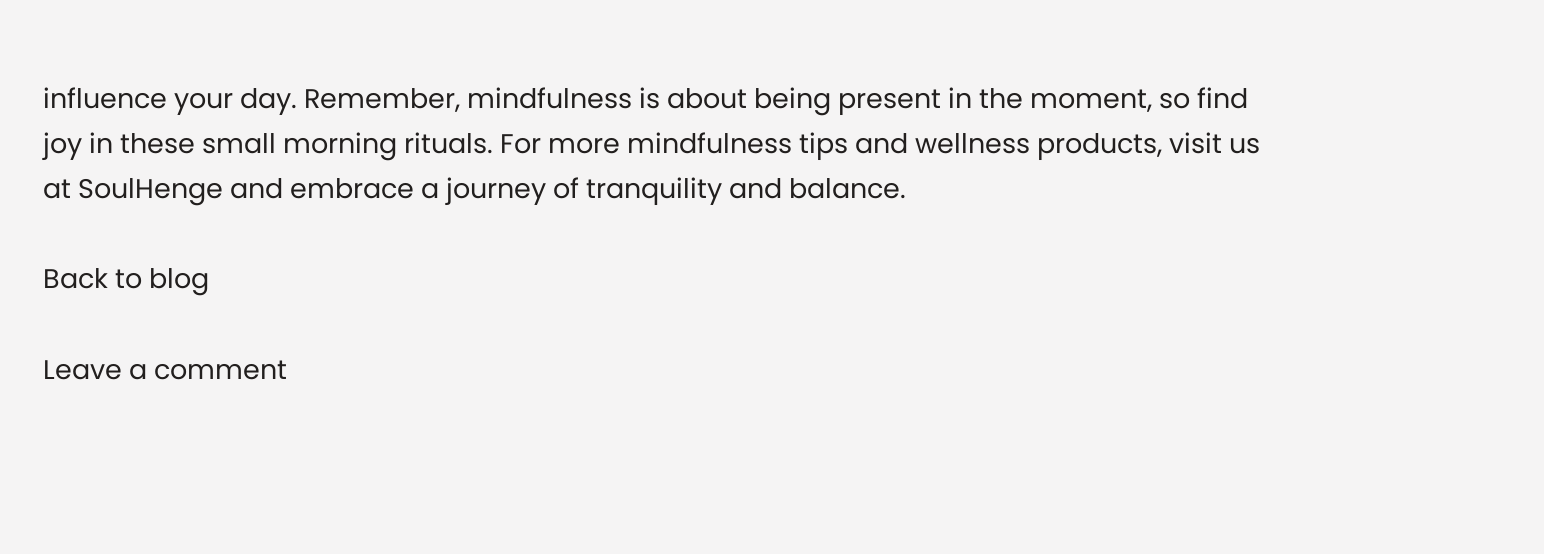influence your day. Remember, mindfulness is about being present in the moment, so find joy in these small morning rituals. For more mindfulness tips and wellness products, visit us at SoulHenge and embrace a journey of tranquility and balance.

Back to blog

Leave a comment